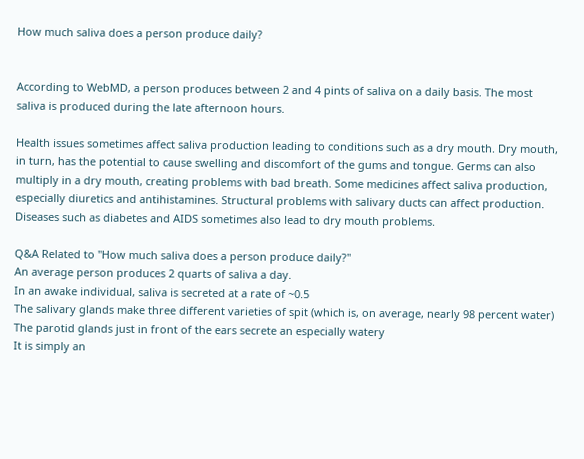How much saliva does a person produce daily?


According to WebMD, a person produces between 2 and 4 pints of saliva on a daily basis. The most saliva is produced during the late afternoon hours.

Health issues sometimes affect saliva production leading to conditions such as a dry mouth. Dry mouth, in turn, has the potential to cause swelling and discomfort of the gums and tongue. Germs can also multiply in a dry mouth, creating problems with bad breath. Some medicines affect saliva production, especially diuretics and antihistamines. Structural problems with salivary ducts can affect production. Diseases such as diabetes and AIDS sometimes also lead to dry mouth problems.

Q&A Related to "How much saliva does a person produce daily?"
An average person produces 2 quarts of saliva a day.
In an awake individual, saliva is secreted at a rate of ~0.5
The salivary glands make three different varieties of spit (which is, on average, nearly 98 percent water) The parotid glands just in front of the ears secrete an especially watery
It is simply an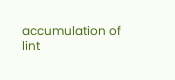accumulation of lint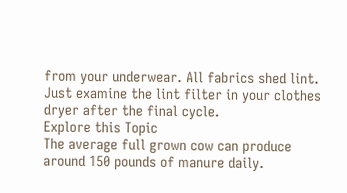from your underwear. All fabrics shed lint. Just examine the lint filter in your clothes dryer after the final cycle.
Explore this Topic
The average full grown cow can produce around 150 pounds of manure daily.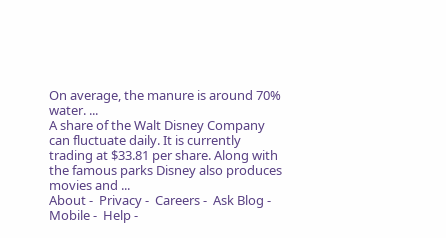On average, the manure is around 70% water. ...
A share of the Walt Disney Company can fluctuate daily. It is currently trading at $33.81 per share. Along with the famous parks Disney also produces movies and ...
About -  Privacy -  Careers -  Ask Blog -  Mobile -  Help -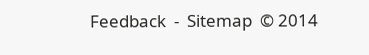Feedback  -  Sitemap  © 2014